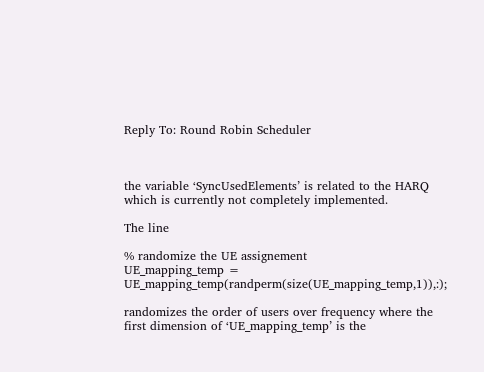Reply To: Round Robin Scheduler



the variable ‘SyncUsedElements’ is related to the HARQ which is currently not completely implemented.

The line

% randomize the UE assignement
UE_mapping_temp = UE_mapping_temp(randperm(size(UE_mapping_temp,1)),:);

randomizes the order of users over frequency where the first dimension of ‘UE_mapping_temp’ is the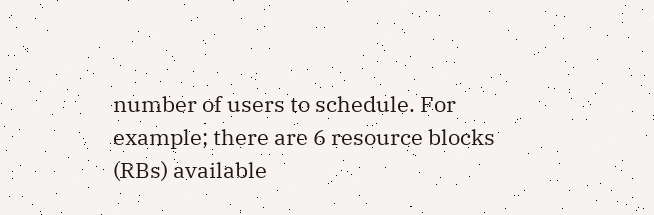number of users to schedule. For example; there are 6 resource blocks (RBs) available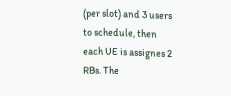(per slot) and 3 users to schedule, then each UE is assignes 2 RBs. The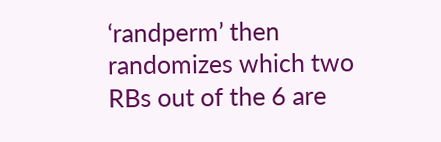‘randperm’ then randomizes which two RBs out of the 6 are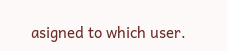asigned to which user.